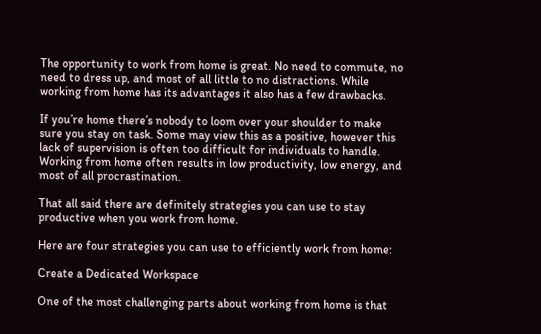The opportunity to work from home is great. No need to commute, no need to dress up, and most of all little to no distractions. While working from home has its advantages it also has a few drawbacks.

If you’re home there’s nobody to loom over your shoulder to make sure you stay on task. Some may view this as a positive, however this lack of supervision is often too difficult for individuals to handle. Working from home often results in low productivity, low energy, and most of all procrastination.

That all said there are definitely strategies you can use to stay productive when you work from home.

Here are four strategies you can use to efficiently work from home:

Create a Dedicated Workspace

One of the most challenging parts about working from home is that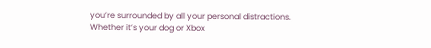you’re surrounded by all your personal distractions. Whether it’s your dog or Xbox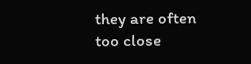they are often too close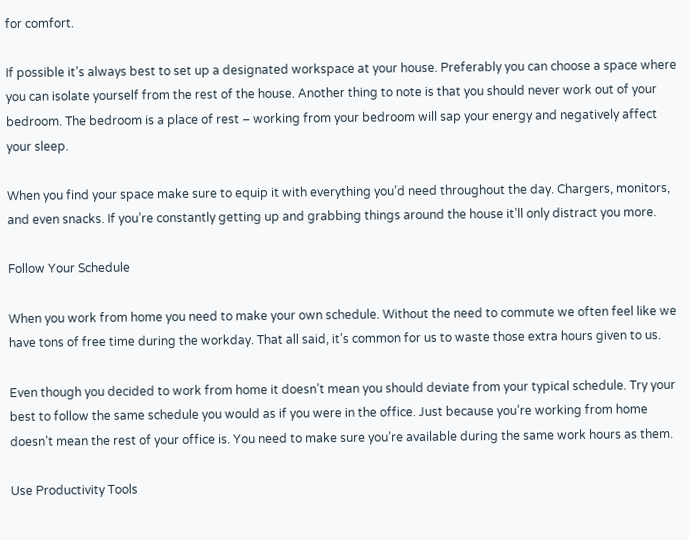for comfort.

If possible it’s always best to set up a designated workspace at your house. Preferably you can choose a space where you can isolate yourself from the rest of the house. Another thing to note is that you should never work out of your bedroom. The bedroom is a place of rest – working from your bedroom will sap your energy and negatively affect your sleep.

When you find your space make sure to equip it with everything you’d need throughout the day. Chargers, monitors, and even snacks. If you’re constantly getting up and grabbing things around the house it’ll only distract you more.

Follow Your Schedule

When you work from home you need to make your own schedule. Without the need to commute we often feel like we have tons of free time during the workday. That all said, it’s common for us to waste those extra hours given to us.

Even though you decided to work from home it doesn’t mean you should deviate from your typical schedule. Try your best to follow the same schedule you would as if you were in the office. Just because you’re working from home doesn’t mean the rest of your office is. You need to make sure you’re available during the same work hours as them.

Use Productivity Tools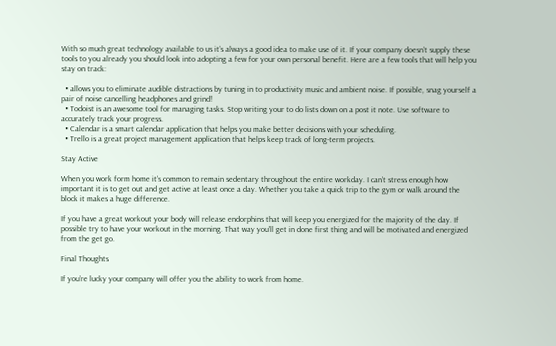With so much great technology available to us it’s always a good idea to make use of it. If your company doesn’t supply these tools to you already you should look into adopting a few for your own personal benefit. Here are a few tools that will help you stay on track:

  • allows you to eliminate audible distractions by tuning in to productivity music and ambient noise. If possible, snag yourself a pair of noise cancelling headphones and grind!
  • Todoist is an awesome tool for managing tasks. Stop writing your to do lists down on a post it note. Use software to accurately track your progress.
  • Calendar is a smart calendar application that helps you make better decisions with your scheduling.
  • Trello is a great project management application that helps keep track of long-term projects.

Stay Active

When you work form home it’s common to remain sedentary throughout the entire workday. I can’t stress enough how important it is to get out and get active at least once a day. Whether you take a quick trip to the gym or walk around the block it makes a huge difference.

If you have a great workout your body will release endorphins that will keep you energized for the majority of the day. If possible try to have your workout in the morning. That way you’ll get in done first thing and will be motivated and energized from the get go.

Final Thoughts

If you’re lucky your company will offer you the ability to work from home.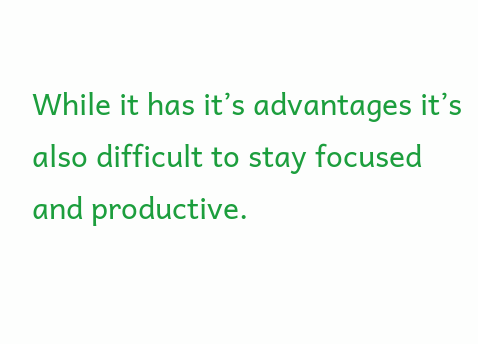While it has it’s advantages it’s also difficult to stay focused and productive.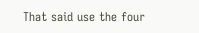That said use the four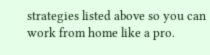strategies listed above so you can work from home like a pro.